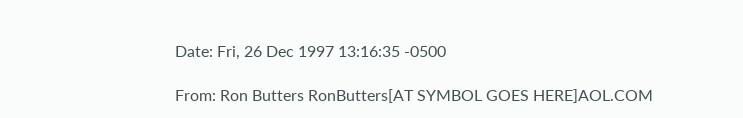Date: Fri, 26 Dec 1997 13:16:35 -0500

From: Ron Butters RonButters[AT SYMBOL GOES HERE]AOL.COM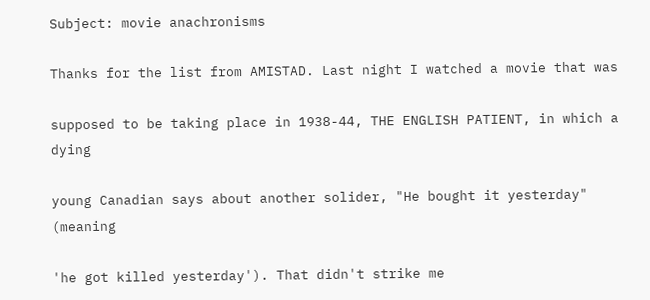Subject: movie anachronisms

Thanks for the list from AMISTAD. Last night I watched a movie that was

supposed to be taking place in 1938-44, THE ENGLISH PATIENT, in which a dying

young Canadian says about another solider, "He bought it yesterday" (meaning

'he got killed yesterday'). That didn't strike me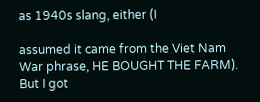as 1940s slang, either (I

assumed it came from the Viet Nam War phrase, HE BOUGHT THE FARM). But I got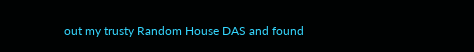out my trusty Random House DAS and found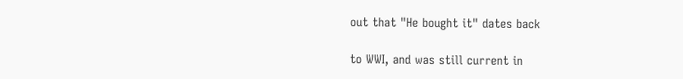out that "He bought it" dates back

to WWI, and was still current in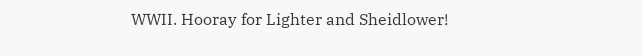WWII. Hooray for Lighter and Sheidlower!